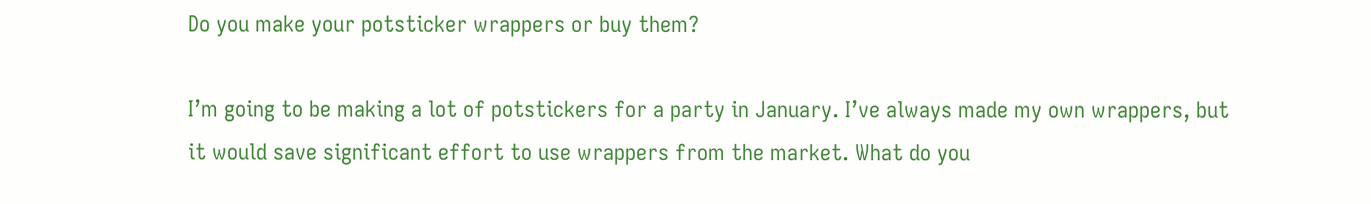Do you make your potsticker wrappers or buy them?

I’m going to be making a lot of potstickers for a party in January. I’ve always made my own wrappers, but it would save significant effort to use wrappers from the market. What do you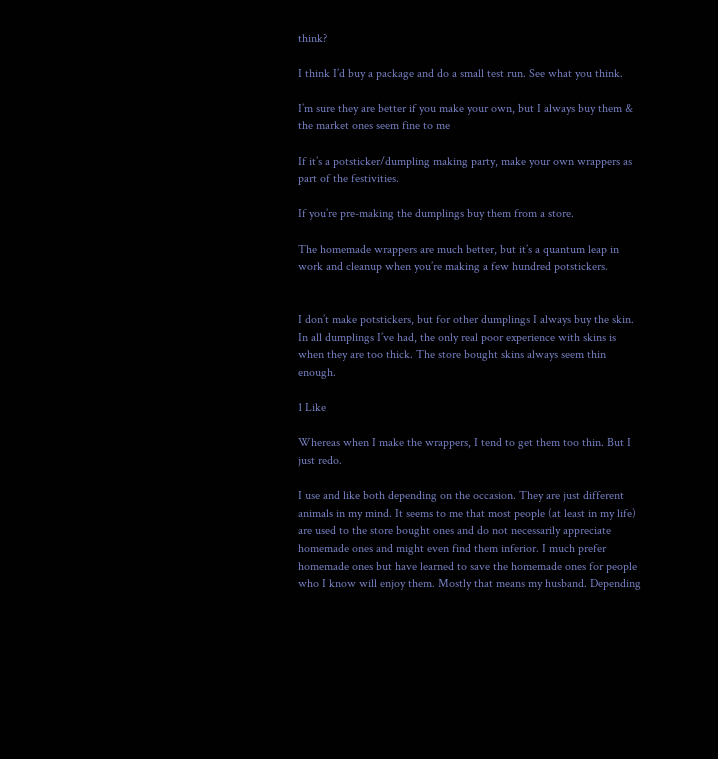think?

I think I’d buy a package and do a small test run. See what you think.

I’m sure they are better if you make your own, but I always buy them & the market ones seem fine to me

If it’s a potsticker/dumpling making party, make your own wrappers as part of the festivities.

If you’re pre-making the dumplings buy them from a store.

The homemade wrappers are much better, but it’s a quantum leap in work and cleanup when you’re making a few hundred potstickers.


I don’t make potstickers, but for other dumplings I always buy the skin. In all dumplings I’ve had, the only real poor experience with skins is when they are too thick. The store bought skins always seem thin enough.

1 Like

Whereas when I make the wrappers, I tend to get them too thin. But I just redo.

I use and like both depending on the occasion. They are just different animals in my mind. It seems to me that most people (at least in my life) are used to the store bought ones and do not necessarily appreciate homemade ones and might even find them inferior. I much prefer homemade ones but have learned to save the homemade ones for people who I know will enjoy them. Mostly that means my husband. Depending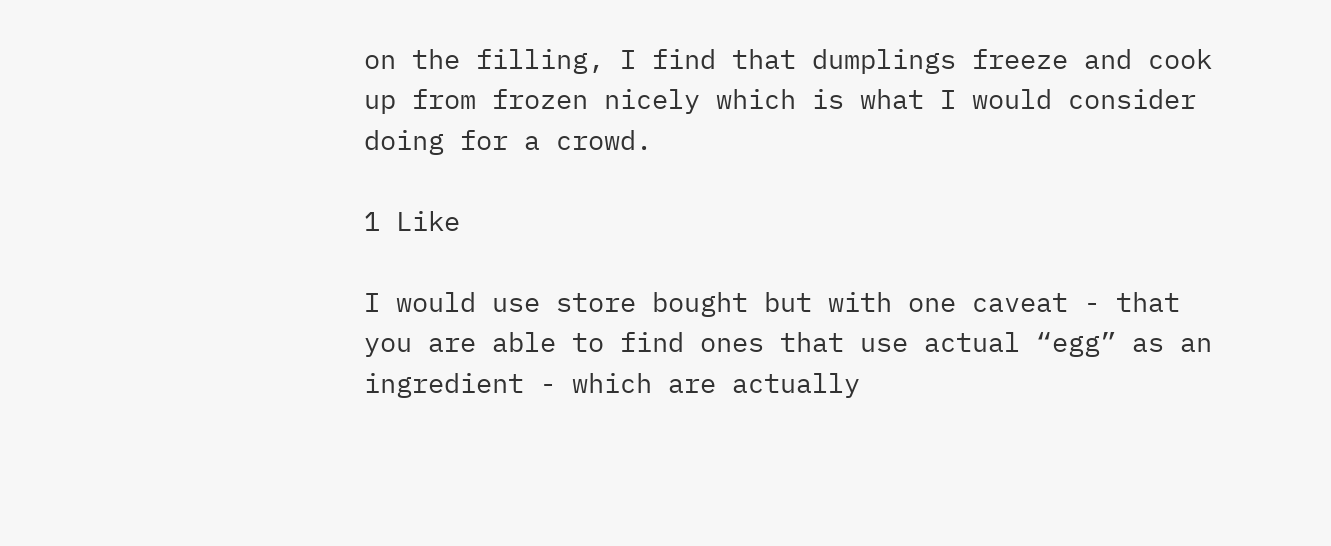on the filling, I find that dumplings freeze and cook up from frozen nicely which is what I would consider doing for a crowd.

1 Like

I would use store bought but with one caveat - that you are able to find ones that use actual “egg” as an ingredient - which are actually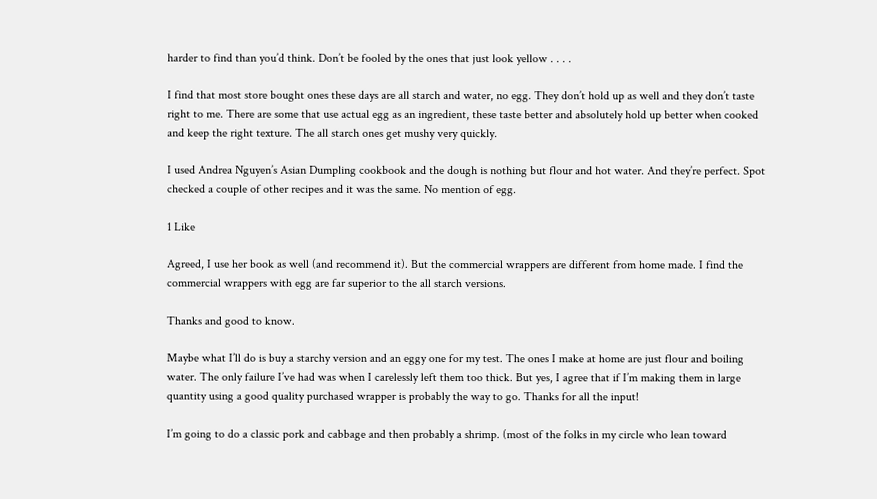harder to find than you’d think. Don’t be fooled by the ones that just look yellow . . . .

I find that most store bought ones these days are all starch and water, no egg. They don’t hold up as well and they don’t taste right to me. There are some that use actual egg as an ingredient, these taste better and absolutely hold up better when cooked and keep the right texture. The all starch ones get mushy very quickly.

I used Andrea Nguyen’s Asian Dumpling cookbook and the dough is nothing but flour and hot water. And they’re perfect. Spot checked a couple of other recipes and it was the same. No mention of egg.

1 Like

Agreed, I use her book as well (and recommend it). But the commercial wrappers are different from home made. I find the commercial wrappers with egg are far superior to the all starch versions.

Thanks and good to know.

Maybe what I’ll do is buy a starchy version and an eggy one for my test. The ones I make at home are just flour and boiling water. The only failure I’ve had was when I carelessly left them too thick. But yes, I agree that if I’m making them in large quantity using a good quality purchased wrapper is probably the way to go. Thanks for all the input!

I’m going to do a classic pork and cabbage and then probably a shrimp. (most of the folks in my circle who lean toward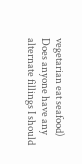vegetarian eat seafood) Does anyone have any alternate fillings I should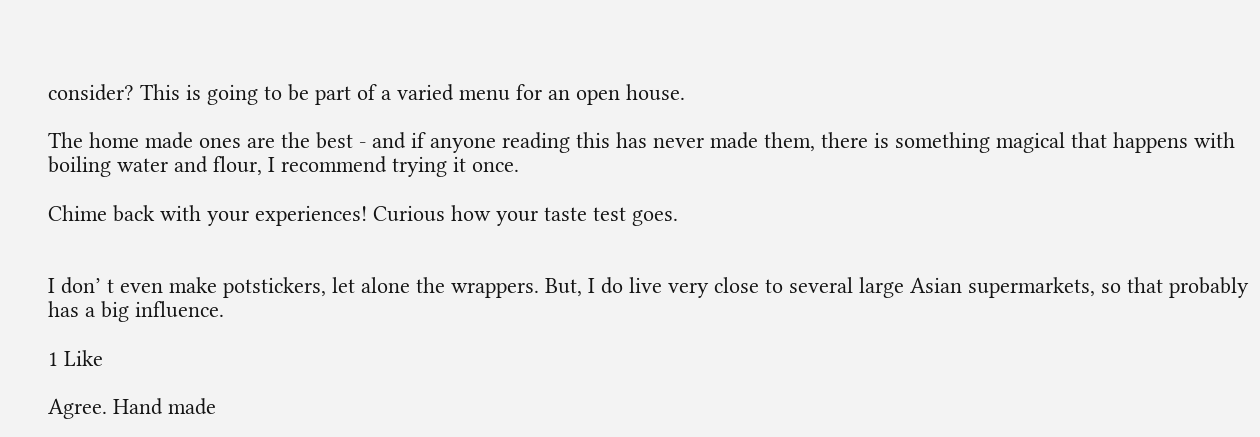consider? This is going to be part of a varied menu for an open house.

The home made ones are the best - and if anyone reading this has never made them, there is something magical that happens with boiling water and flour, I recommend trying it once.

Chime back with your experiences! Curious how your taste test goes.


I don’ t even make potstickers, let alone the wrappers. But, I do live very close to several large Asian supermarkets, so that probably has a big influence.

1 Like

Agree. Hand made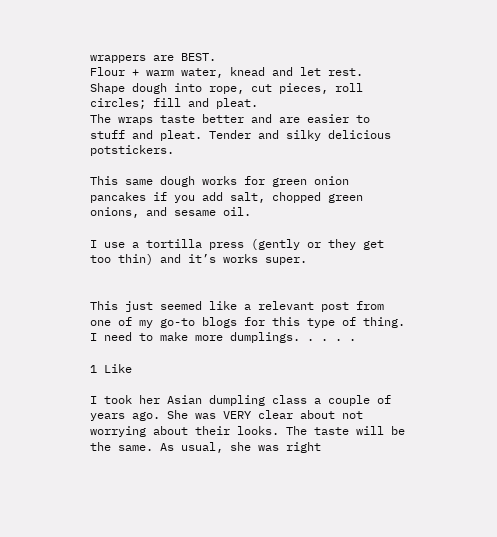wrappers are BEST.
Flour + warm water, knead and let rest.
Shape dough into rope, cut pieces, roll circles; fill and pleat.
The wraps taste better and are easier to stuff and pleat. Tender and silky delicious potstickers.

This same dough works for green onion pancakes if you add salt, chopped green onions, and sesame oil.

I use a tortilla press (gently or they get too thin) and it’s works super.


This just seemed like a relevant post from one of my go-to blogs for this type of thing. I need to make more dumplings. . . . .

1 Like

I took her Asian dumpling class a couple of years ago. She was VERY clear about not worrying about their looks. The taste will be the same. As usual, she was right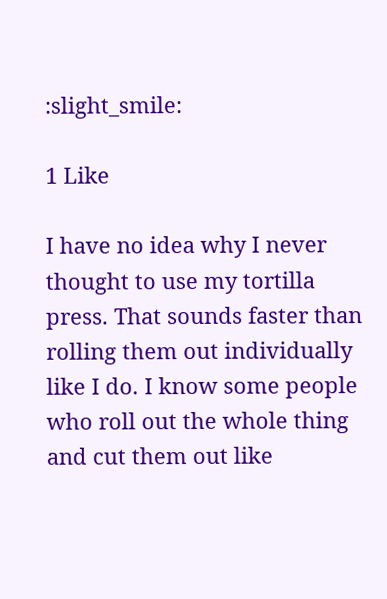:slight_smile:

1 Like

I have no idea why I never thought to use my tortilla press. That sounds faster than rolling them out individually like I do. I know some people who roll out the whole thing and cut them out like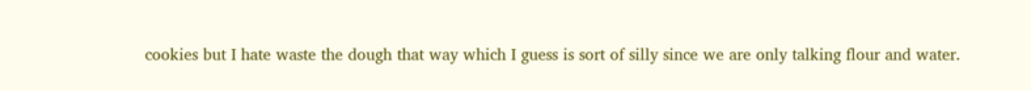cookies but I hate waste the dough that way which I guess is sort of silly since we are only talking flour and water.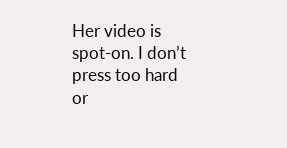Her video is spot-on. I don’t press too hard or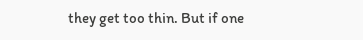they get too thin. But if one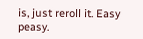is, just reroll it. Easy peasy.